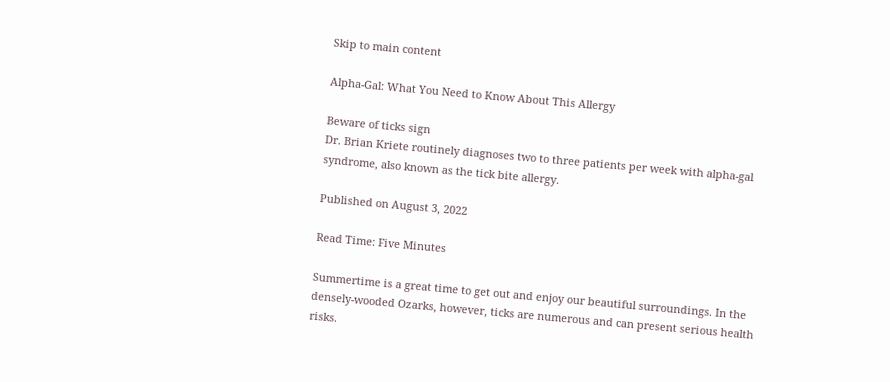Skip to main content

Alpha-Gal: What You Need to Know About This Allergy

Beware of ticks sign
Dr. Brian Kriete routinely diagnoses two to three patients per week with alpha-gal syndrome, also known as the tick bite allergy.

Published on August 3, 2022

Read Time: Five Minutes

Summertime is a great time to get out and enjoy our beautiful surroundings. In the densely-wooded Ozarks, however, ticks are numerous and can present serious health risks.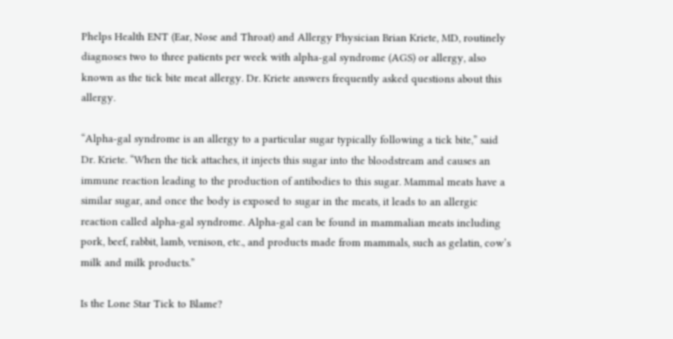Phelps Health ENT (Ear, Nose and Throat) and Allergy Physician Brian Kriete, MD, routinely diagnoses two to three patients per week with alpha-gal syndrome (AGS) or allergy, also known as the tick bite meat allergy. Dr. Kriete answers frequently asked questions about this allergy.

“Alpha-gal syndrome is an allergy to a particular sugar typically following a tick bite,” said Dr. Kriete. “When the tick attaches, it injects this sugar into the bloodstream and causes an immune reaction leading to the production of antibodies to this sugar. Mammal meats have a similar sugar, and once the body is exposed to sugar in the meats, it leads to an allergic reaction called alpha-gal syndrome. Alpha-gal can be found in mammalian meats including pork, beef, rabbit, lamb, venison, etc., and products made from mammals, such as gelatin, cow’s milk and milk products.”

Is the Lone Star Tick to Blame?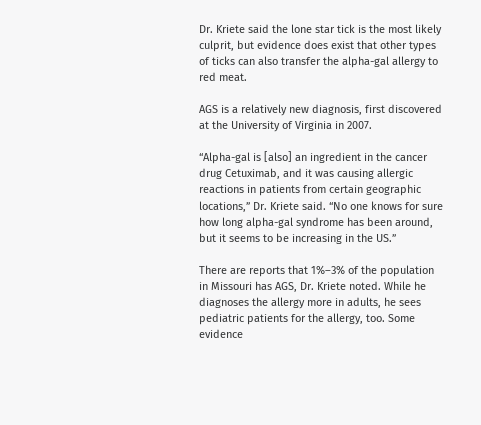Dr. Kriete said the lone star tick is the most likely culprit, but evidence does exist that other types of ticks can also transfer the alpha-gal allergy to red meat.

AGS is a relatively new diagnosis, first discovered at the University of Virginia in 2007.

“Alpha-gal is [also] an ingredient in the cancer drug Cetuximab, and it was causing allergic reactions in patients from certain geographic locations,” Dr. Kriete said. “No one knows for sure how long alpha-gal syndrome has been around, but it seems to be increasing in the US.”

There are reports that 1%–3% of the population in Missouri has AGS, Dr. Kriete noted. While he diagnoses the allergy more in adults, he sees pediatric patients for the allergy, too. Some evidence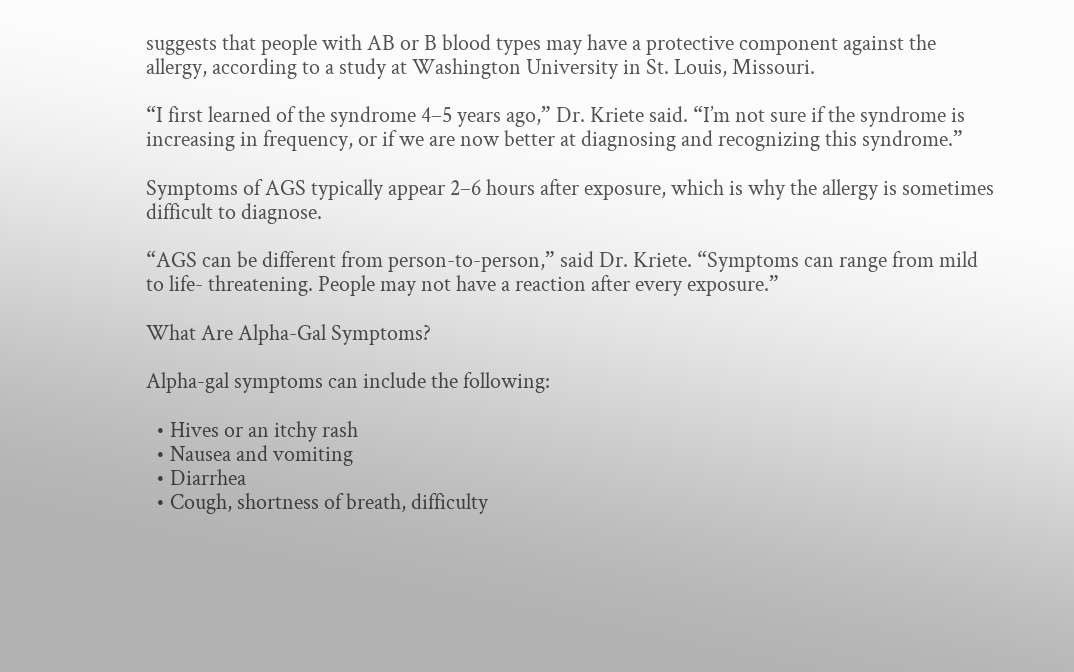suggests that people with AB or B blood types may have a protective component against the allergy, according to a study at Washington University in St. Louis, Missouri.

“I first learned of the syndrome 4–5 years ago,” Dr. Kriete said. “I’m not sure if the syndrome is increasing in frequency, or if we are now better at diagnosing and recognizing this syndrome.”

Symptoms of AGS typically appear 2–6 hours after exposure, which is why the allergy is sometimes difficult to diagnose.

“AGS can be different from person-to-person,” said Dr. Kriete. “Symptoms can range from mild to life- threatening. People may not have a reaction after every exposure.”

What Are Alpha-Gal Symptoms?

Alpha-gal symptoms can include the following:

  • Hives or an itchy rash
  • Nausea and vomiting
  • Diarrhea
  • Cough, shortness of breath, difficulty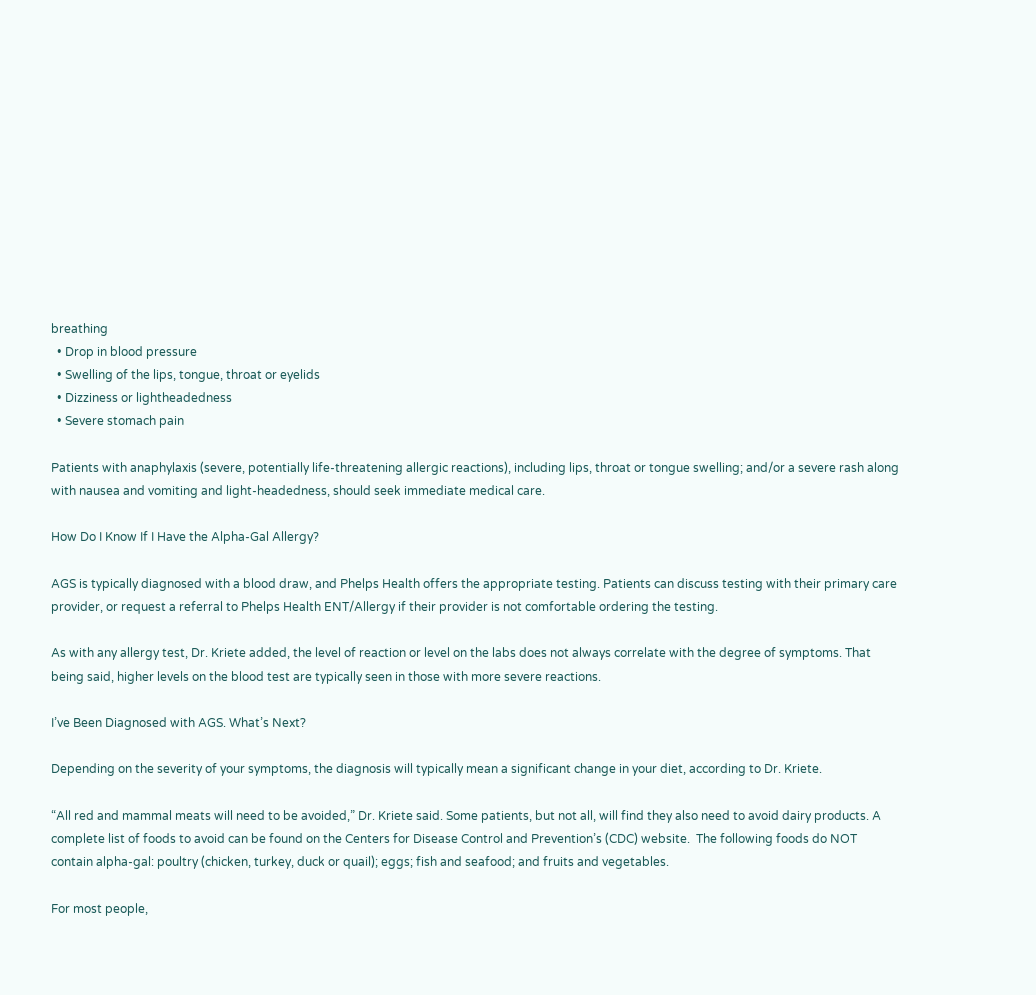breathing
  • Drop in blood pressure
  • Swelling of the lips, tongue, throat or eyelids
  • Dizziness or lightheadedness
  • Severe stomach pain

Patients with anaphylaxis (severe, potentially life-threatening allergic reactions), including lips, throat or tongue swelling; and/or a severe rash along with nausea and vomiting and light-headedness, should seek immediate medical care.

How Do I Know If I Have the Alpha-Gal Allergy?

AGS is typically diagnosed with a blood draw, and Phelps Health offers the appropriate testing. Patients can discuss testing with their primary care provider, or request a referral to Phelps Health ENT/Allergy if their provider is not comfortable ordering the testing.

As with any allergy test, Dr. Kriete added, the level of reaction or level on the labs does not always correlate with the degree of symptoms. That being said, higher levels on the blood test are typically seen in those with more severe reactions.

I’ve Been Diagnosed with AGS. What’s Next?

Depending on the severity of your symptoms, the diagnosis will typically mean a significant change in your diet, according to Dr. Kriete.

“All red and mammal meats will need to be avoided,” Dr. Kriete said. Some patients, but not all, will find they also need to avoid dairy products. A complete list of foods to avoid can be found on the Centers for Disease Control and Prevention’s (CDC) website.  The following foods do NOT contain alpha-gal: poultry (chicken, turkey, duck or quail); eggs; fish and seafood; and fruits and vegetables.

For most people,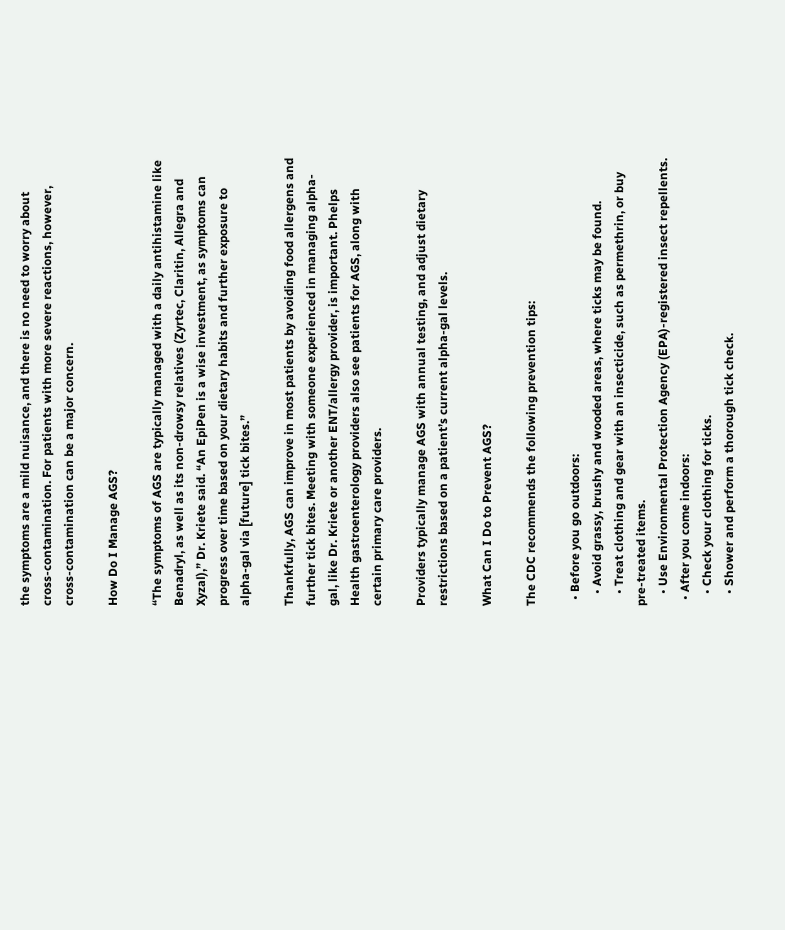the symptoms are a mild nuisance, and there is no need to worry about cross-contamination. For patients with more severe reactions, however, cross-contamination can be a major concern.

How Do I Manage AGS?

“The symptoms of AGS are typically managed with a daily antihistamine like Benadryl, as well as its non-drowsy relatives (Zyrtec, Claritin, Allegra and Xyzal),” Dr. Kriete said. “An EpiPen is a wise investment, as symptoms can progress over time based on your dietary habits and further exposure to alpha-gal via [future] tick bites.”

Thankfully, AGS can improve in most patients by avoiding food allergens and further tick bites. Meeting with someone experienced in managing alpha-gal, like Dr. Kriete or another ENT/allergy provider, is important. Phelps Health gastroenterology providers also see patients for AGS, along with certain primary care providers.

Providers typically manage AGS with annual testing, and adjust dietary restrictions based on a patient’s current alpha-gal levels.

What Can I Do to Prevent AGS?

The CDC recommends the following prevention tips:

  • Before you go outdoors:
    • Avoid grassy, brushy and wooded areas, where ticks may be found.
    • Treat clothing and gear with an insecticide, such as permethrin, or buy pre-treated items.
    • Use Environmental Protection Agency (EPA)-registered insect repellents.
  • After you come indoors:
    • Check your clothing for ticks.
    • Shower and perform a thorough tick check.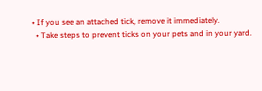• If you see an attached tick, remove it immediately.
  • Take steps to prevent ticks on your pets and in your yard.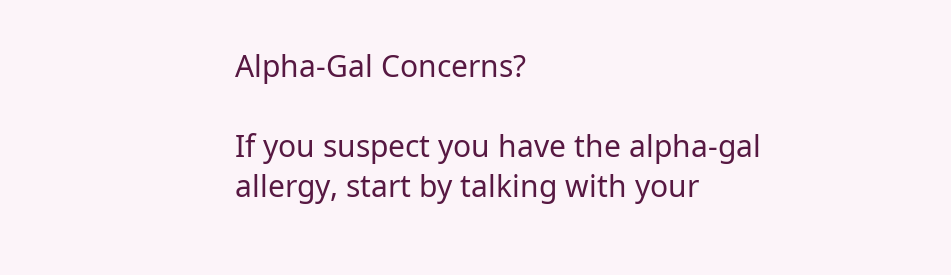Alpha-Gal Concerns?

If you suspect you have the alpha-gal allergy, start by talking with your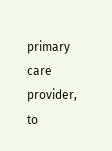primary care provider, to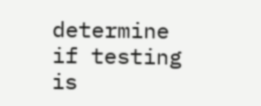determine if testing is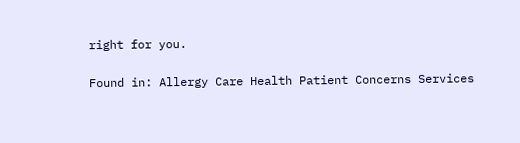right for you.

Found in: Allergy Care Health Patient Concerns Services